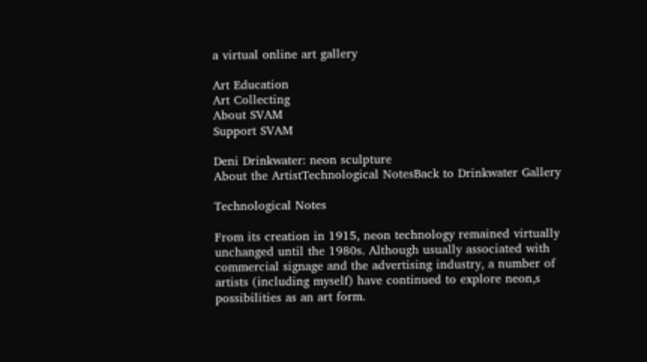a virtual online art gallery

Art Education
Art Collecting
About SVAM
Support SVAM

Deni Drinkwater: neon sculpture
About the ArtistTechnological NotesBack to Drinkwater Gallery

Technological Notes

From its creation in 1915, neon technology remained virtually unchanged until the 1980s. Although usually associated with commercial signage and the advertising industry, a number of artists (including myself) have continued to explore neon‚s possibilities as an art form.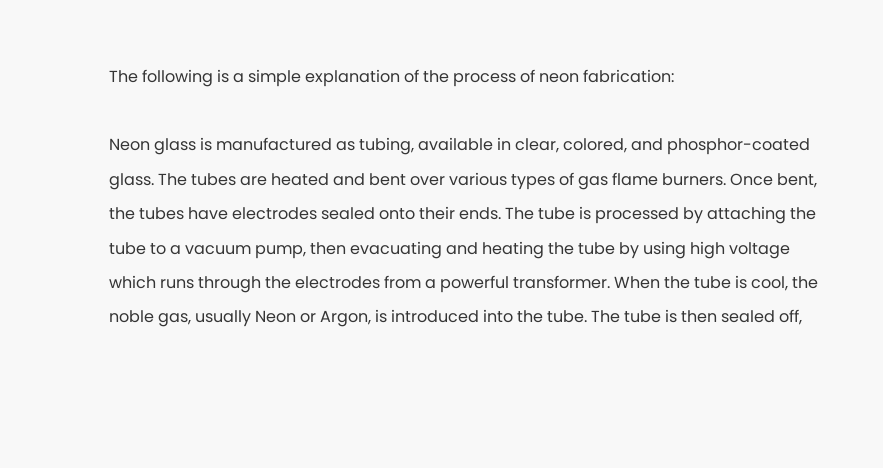The following is a simple explanation of the process of neon fabrication:

Neon glass is manufactured as tubing, available in clear, colored, and phosphor-coated glass. The tubes are heated and bent over various types of gas flame burners. Once bent, the tubes have electrodes sealed onto their ends. The tube is processed by attaching the tube to a vacuum pump, then evacuating and heating the tube by using high voltage which runs through the electrodes from a powerful transformer. When the tube is cool, the noble gas, usually Neon or Argon, is introduced into the tube. The tube is then sealed off,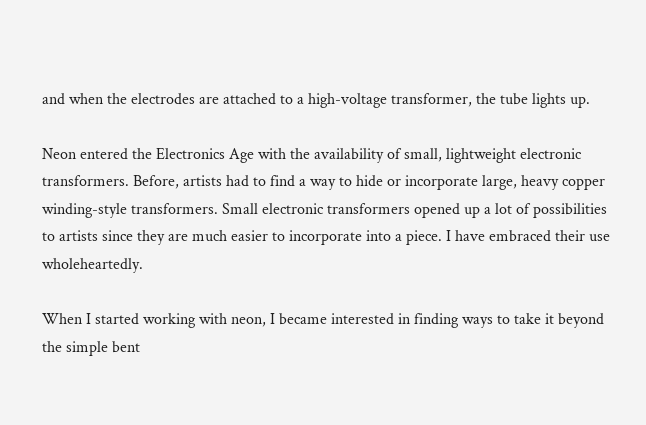and when the electrodes are attached to a high-voltage transformer, the tube lights up.

Neon entered the Electronics Age with the availability of small, lightweight electronic transformers. Before, artists had to find a way to hide or incorporate large, heavy copper winding-style transformers. Small electronic transformers opened up a lot of possibilities to artists since they are much easier to incorporate into a piece. I have embraced their use wholeheartedly.

When I started working with neon, I became interested in finding ways to take it beyond the simple bent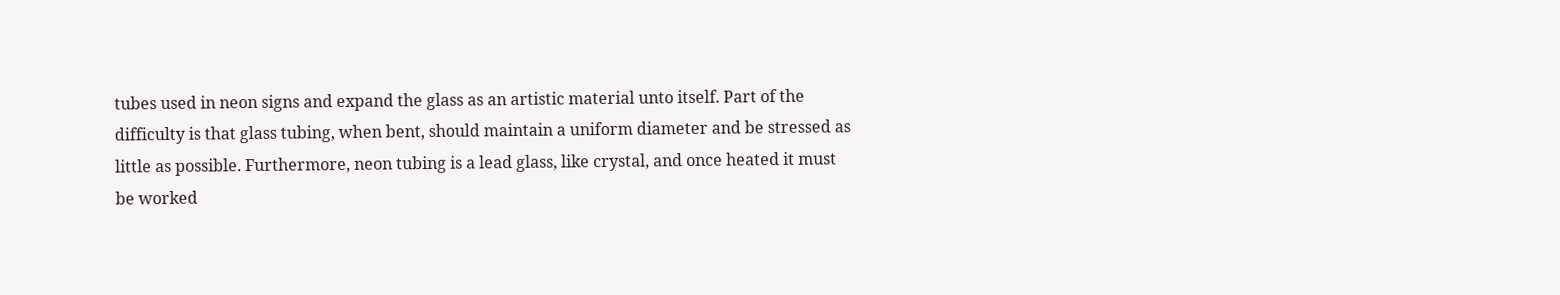tubes used in neon signs and expand the glass as an artistic material unto itself. Part of the difficulty is that glass tubing, when bent, should maintain a uniform diameter and be stressed as little as possible. Furthermore, neon tubing is a lead glass, like crystal, and once heated it must be worked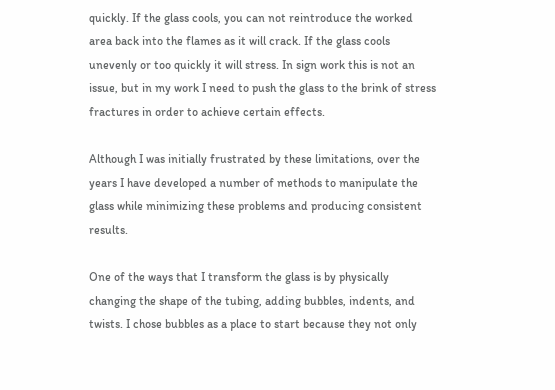quickly. If the glass cools, you can not reintroduce the worked area back into the flames as it will crack. If the glass cools unevenly or too quickly it will stress. In sign work this is not an issue, but in my work I need to push the glass to the brink of stress fractures in order to achieve certain effects.

Although I was initially frustrated by these limitations, over the years I have developed a number of methods to manipulate the glass while minimizing these problems and producing consistent results.

One of the ways that I transform the glass is by physically changing the shape of the tubing, adding bubbles, indents, and twists. I chose bubbles as a place to start because they not only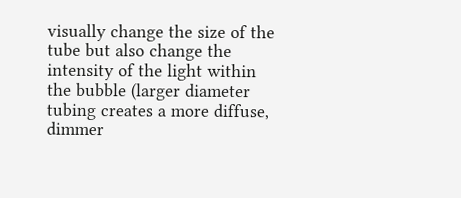visually change the size of the tube but also change the intensity of the light within the bubble (larger diameter tubing creates a more diffuse, dimmer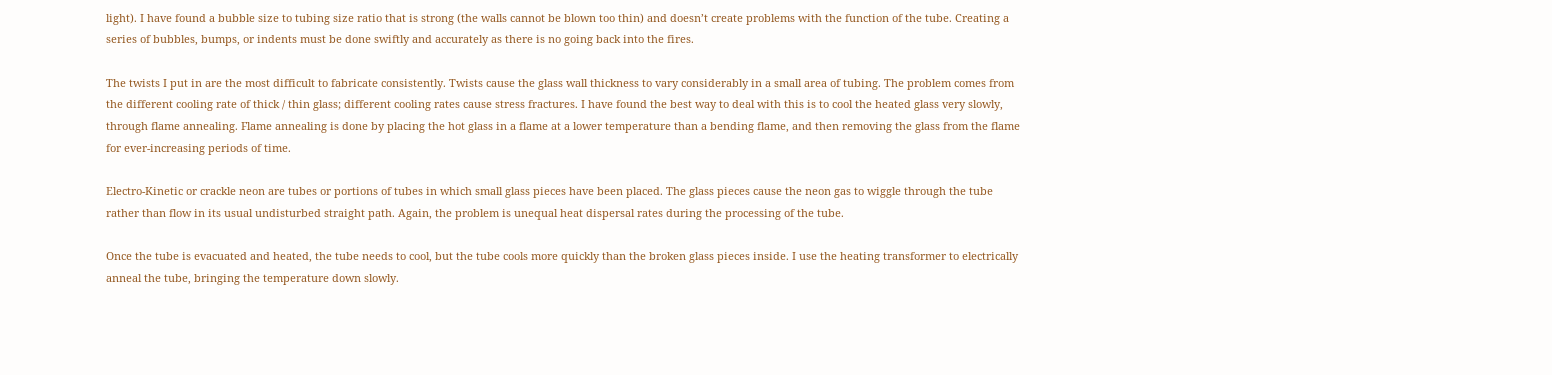light). I have found a bubble size to tubing size ratio that is strong (the walls cannot be blown too thin) and doesn’t create problems with the function of the tube. Creating a series of bubbles, bumps, or indents must be done swiftly and accurately as there is no going back into the fires.

The twists I put in are the most difficult to fabricate consistently. Twists cause the glass wall thickness to vary considerably in a small area of tubing. The problem comes from the different cooling rate of thick / thin glass; different cooling rates cause stress fractures. I have found the best way to deal with this is to cool the heated glass very slowly, through flame annealing. Flame annealing is done by placing the hot glass in a flame at a lower temperature than a bending flame, and then removing the glass from the flame for ever-increasing periods of time.

Electro-Kinetic or crackle neon are tubes or portions of tubes in which small glass pieces have been placed. The glass pieces cause the neon gas to wiggle through the tube rather than flow in its usual undisturbed straight path. Again, the problem is unequal heat dispersal rates during the processing of the tube.

Once the tube is evacuated and heated, the tube needs to cool, but the tube cools more quickly than the broken glass pieces inside. I use the heating transformer to electrically anneal the tube, bringing the temperature down slowly.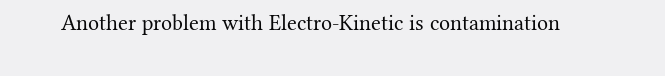Another problem with Electro-Kinetic is contamination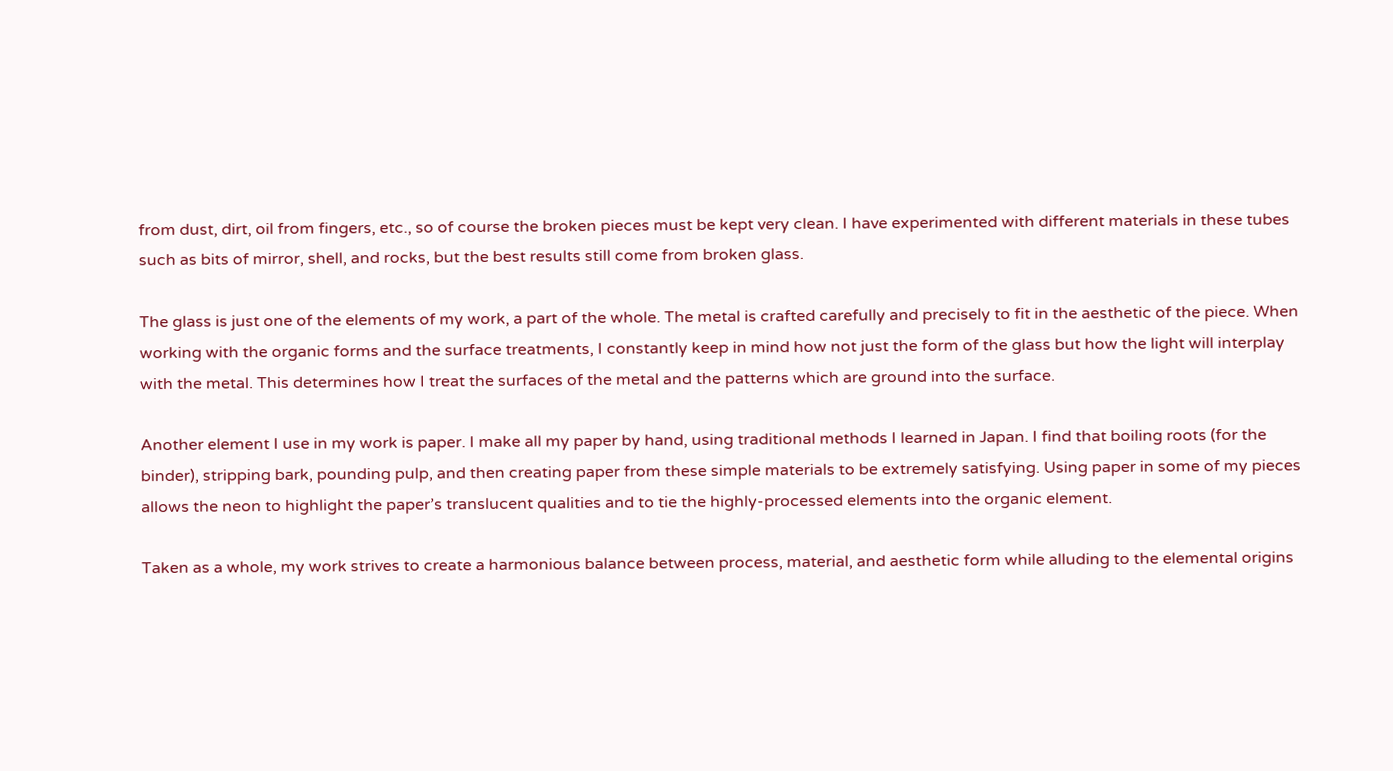from dust, dirt, oil from fingers, etc., so of course the broken pieces must be kept very clean. I have experimented with different materials in these tubes such as bits of mirror, shell, and rocks, but the best results still come from broken glass.

The glass is just one of the elements of my work, a part of the whole. The metal is crafted carefully and precisely to fit in the aesthetic of the piece. When working with the organic forms and the surface treatments, I constantly keep in mind how not just the form of the glass but how the light will interplay with the metal. This determines how I treat the surfaces of the metal and the patterns which are ground into the surface.

Another element I use in my work is paper. I make all my paper by hand, using traditional methods I learned in Japan. I find that boiling roots (for the binder), stripping bark, pounding pulp, and then creating paper from these simple materials to be extremely satisfying. Using paper in some of my pieces allows the neon to highlight the paper’s translucent qualities and to tie the highly-processed elements into the organic element.

Taken as a whole, my work strives to create a harmonious balance between process, material, and aesthetic form while alluding to the elemental origins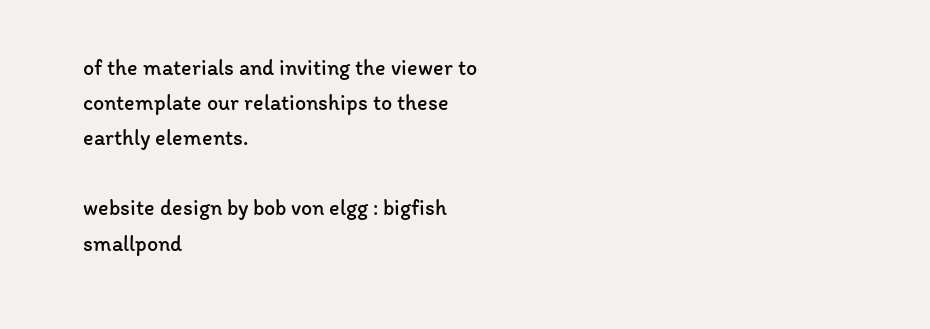of the materials and inviting the viewer to contemplate our relationships to these earthly elements.

website design by bob von elgg : bigfish smallpond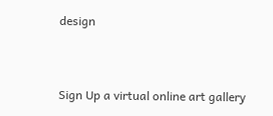design


Sign Up a virtual online art gallery